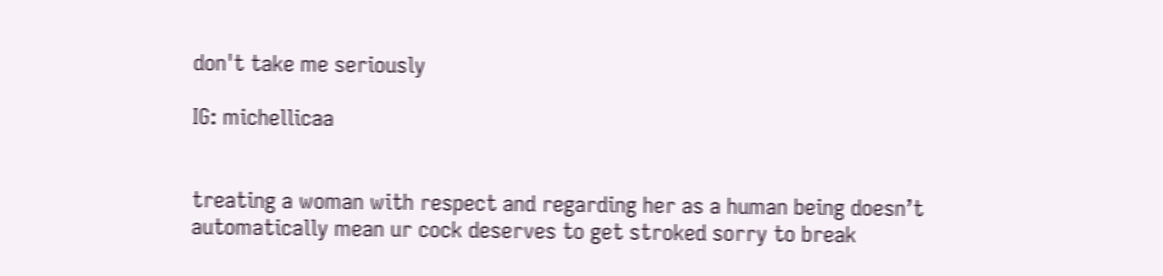don't take me seriously

IG: michellicaa


treating a woman with respect and regarding her as a human being doesn’t automatically mean ur cock deserves to get stroked sorry to break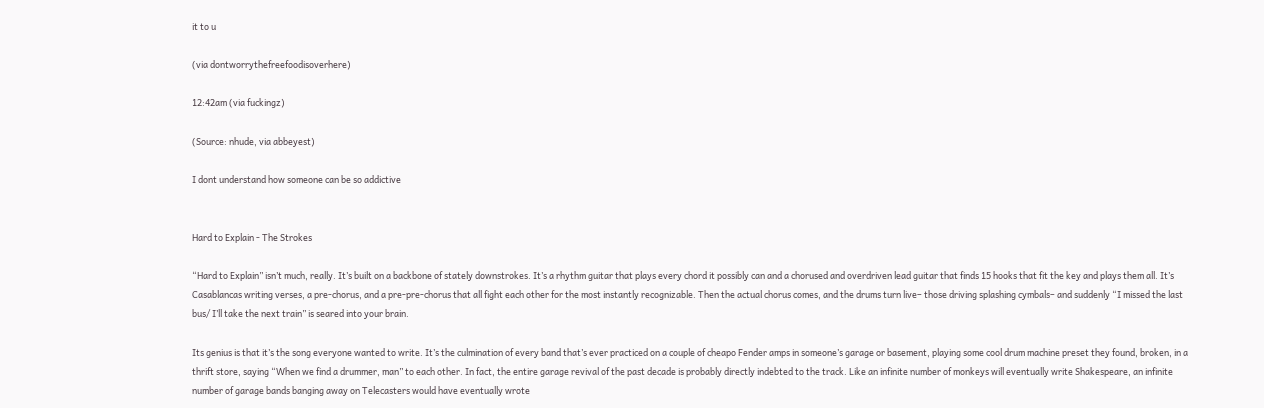it to u

(via dontworrythefreefoodisoverhere)

12:42am (via fuckingz)

(Source: nhude, via abbeyest)

I dont understand how someone can be so addictive


Hard to Explain - The Strokes

“Hard to Explain” isn’t much, really. It’s built on a backbone of stately downstrokes. It’s a rhythm guitar that plays every chord it possibly can and a chorused and overdriven lead guitar that finds 15 hooks that fit the key and plays them all. It’s Casablancas writing verses, a pre-chorus, and a pre-pre-chorus that all fight each other for the most instantly recognizable. Then the actual chorus comes, and the drums turn live– those driving splashing cymbals– and suddenly “I missed the last bus/ I’ll take the next train” is seared into your brain.

Its genius is that it’s the song everyone wanted to write. It’s the culmination of every band that’s ever practiced on a couple of cheapo Fender amps in someone’s garage or basement, playing some cool drum machine preset they found, broken, in a thrift store, saying “When we find a drummer, man” to each other. In fact, the entire garage revival of the past decade is probably directly indebted to the track. Like an infinite number of monkeys will eventually write Shakespeare, an infinite number of garage bands banging away on Telecasters would have eventually wrote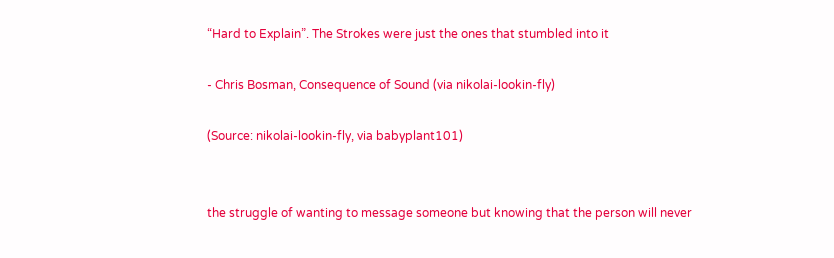“Hard to Explain”. The Strokes were just the ones that stumbled into it

- Chris Bosman, Consequence of Sound (via nikolai-lookin-fly)

(Source: nikolai-lookin-fly, via babyplant101)


the struggle of wanting to message someone but knowing that the person will never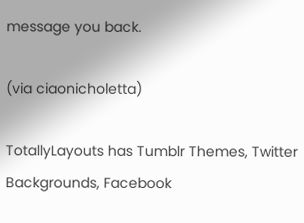message you back.

(via ciaonicholetta)

TotallyLayouts has Tumblr Themes, Twitter Backgrounds, Facebook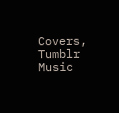Covers, Tumblr Music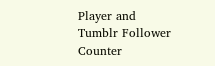Player and Tumblr Follower Counter